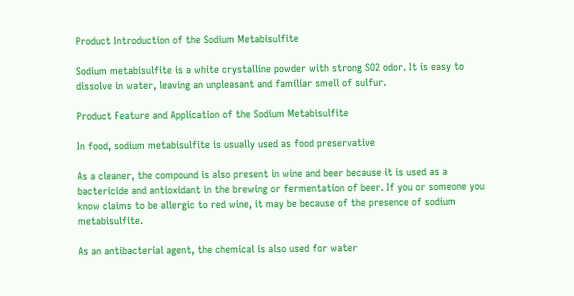Product Introduction of the Sodium Metabisulfite

Sodium metabisulfite is a white crystalline powder with strong SO2 odor. It is easy to dissolve in water, leaving an unpleasant and familiar smell of sulfur.

Product Feature and Application of the Sodium Metabisulfite

In food, sodium metabisulfite is usually used as food preservative

As a cleaner, the compound is also present in wine and beer because it is used as a bactericide and antioxidant in the brewing or fermentation of beer. If you or someone you know claims to be allergic to red wine, it may be because of the presence of sodium metabisulfite.

As an antibacterial agent, the chemical is also used for water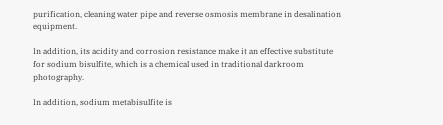purification, cleaning water pipe and reverse osmosis membrane in desalination equipment.

In addition, its acidity and corrosion resistance make it an effective substitute for sodium bisulfite, which is a chemical used in traditional darkroom photography.

In addition, sodium metabisulfite is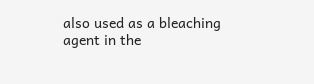also used as a bleaching agent in the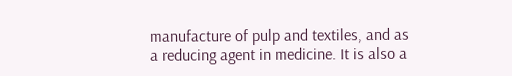manufacture of pulp and textiles, and as a reducing agent in medicine. It is also a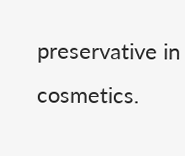preservative in cosmetics.